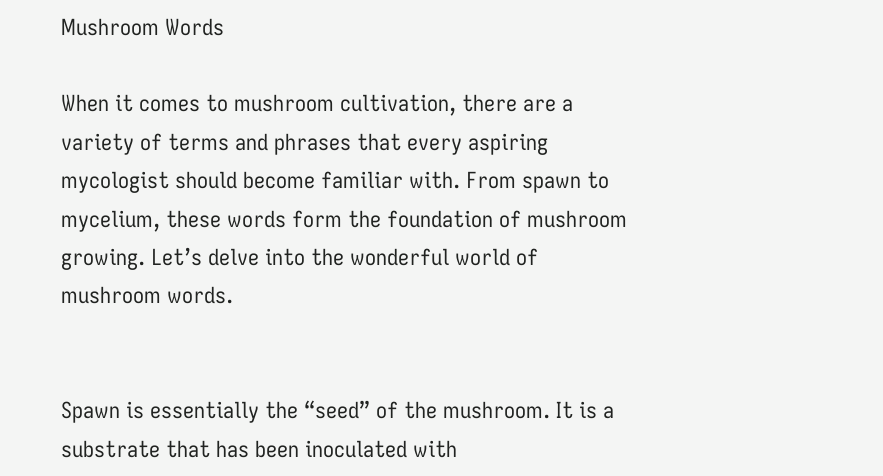Mushroom Words

When it comes to mushroom cultivation, there are a variety of terms and phrases that every aspiring mycologist should become familiar with. From spawn to mycelium, these words form the foundation of mushroom growing. Let’s delve into the wonderful world of mushroom words.


Spawn is essentially the “seed” of the mushroom. It is a substrate that has been inoculated with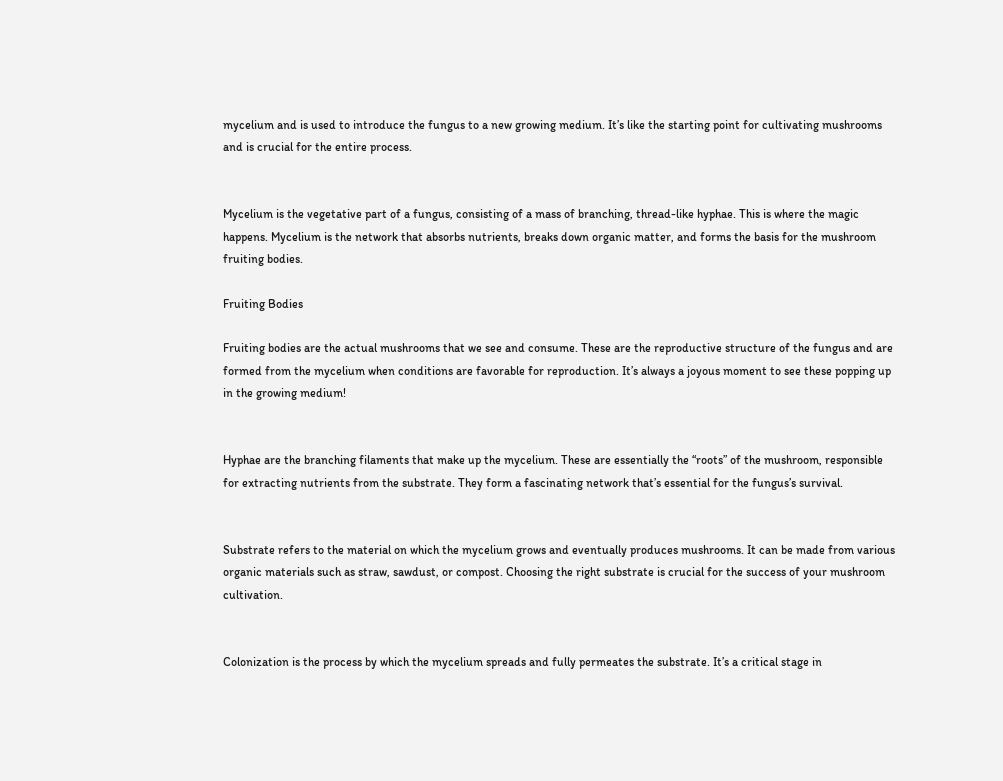mycelium and is used to introduce the fungus to a new growing medium. It’s like the starting point for cultivating mushrooms and is crucial for the entire process.


Mycelium is the vegetative part of a fungus, consisting of a mass of branching, thread-like hyphae. This is where the magic happens. Mycelium is the network that absorbs nutrients, breaks down organic matter, and forms the basis for the mushroom fruiting bodies.

Fruiting Bodies

Fruiting bodies are the actual mushrooms that we see and consume. These are the reproductive structure of the fungus and are formed from the mycelium when conditions are favorable for reproduction. It’s always a joyous moment to see these popping up in the growing medium!


Hyphae are the branching filaments that make up the mycelium. These are essentially the “roots” of the mushroom, responsible for extracting nutrients from the substrate. They form a fascinating network that’s essential for the fungus’s survival.


Substrate refers to the material on which the mycelium grows and eventually produces mushrooms. It can be made from various organic materials such as straw, sawdust, or compost. Choosing the right substrate is crucial for the success of your mushroom cultivation.


Colonization is the process by which the mycelium spreads and fully permeates the substrate. It’s a critical stage in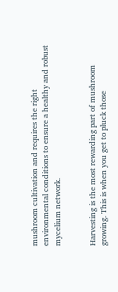mushroom cultivation and requires the right environmental conditions to ensure a healthy and robust mycelium network.


Harvesting is the most rewarding part of mushroom growing. This is when you get to pluck those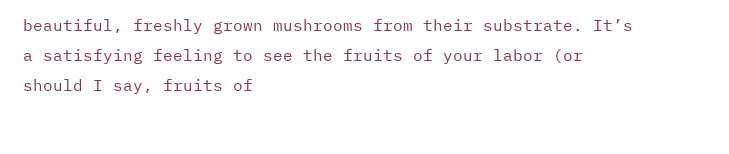beautiful, freshly grown mushrooms from their substrate. It’s a satisfying feeling to see the fruits of your labor (or should I say, fruits of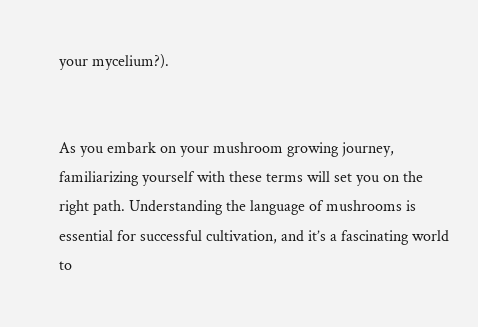your mycelium?).


As you embark on your mushroom growing journey, familiarizing yourself with these terms will set you on the right path. Understanding the language of mushrooms is essential for successful cultivation, and it’s a fascinating world to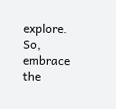explore. So, embrace the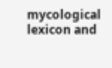mycological lexicon and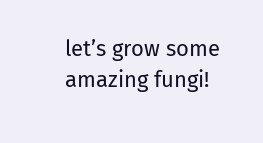let’s grow some amazing fungi!